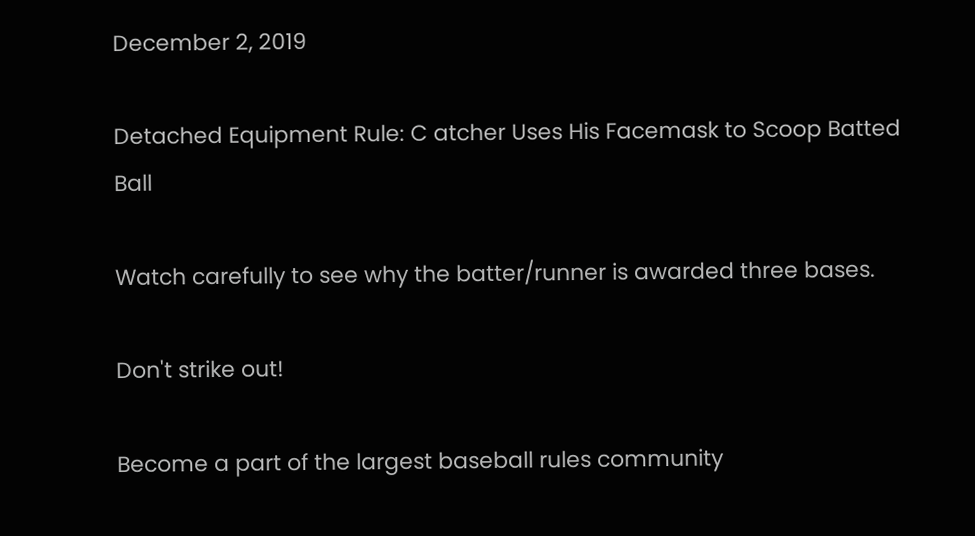December 2, 2019

Detached Equipment Rule: C atcher Uses His Facemask to Scoop Batted Ball

Watch carefully to see why the batter/runner is awarded three bases.

Don't strike out!

Become a part of the largest baseball rules community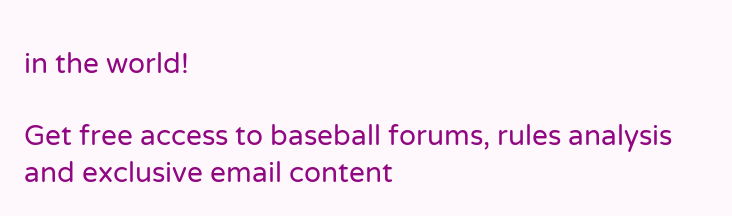in the world!

Get free access to baseball forums, rules analysis and exclusive email content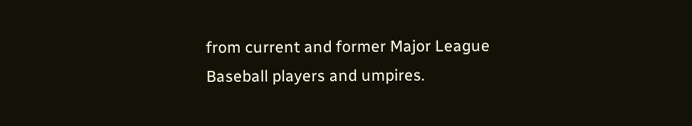from current and former Major League Baseball players and umpires.